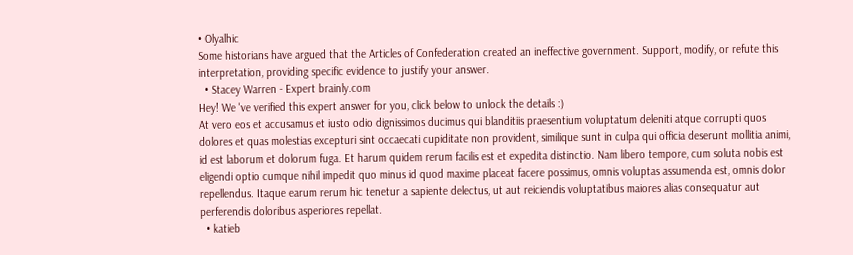• Olyalhic
Some historians have argued that the Articles of Confederation created an ineffective government. Support, modify, or refute this interpretation, providing specific evidence to justify your answer.
  • Stacey Warren - Expert brainly.com
Hey! We 've verified this expert answer for you, click below to unlock the details :)
At vero eos et accusamus et iusto odio dignissimos ducimus qui blanditiis praesentium voluptatum deleniti atque corrupti quos dolores et quas molestias excepturi sint occaecati cupiditate non provident, similique sunt in culpa qui officia deserunt mollitia animi, id est laborum et dolorum fuga. Et harum quidem rerum facilis est et expedita distinctio. Nam libero tempore, cum soluta nobis est eligendi optio cumque nihil impedit quo minus id quod maxime placeat facere possimus, omnis voluptas assumenda est, omnis dolor repellendus. Itaque earum rerum hic tenetur a sapiente delectus, ut aut reiciendis voluptatibus maiores alias consequatur aut perferendis doloribus asperiores repellat.
  • katieb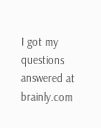I got my questions answered at brainly.com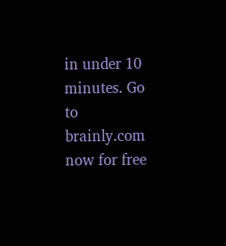in under 10 minutes. Go to brainly.com now for free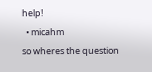help!
  • micahm
so wheres the question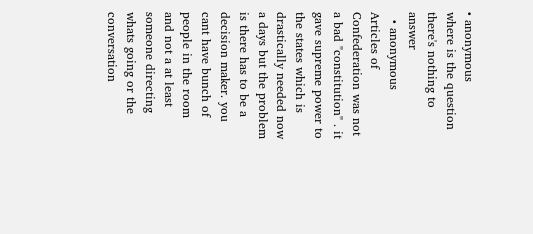• anonymous
where is the question there's nothing to answer
  • anonymous
Articles of Confederation was not a bad "constitution" . it gave supreme power to the states which is drastically needed now a days but the problem is there has to be a decision maker. you cant have bunch of people in the room and not a at least someone directing whats going or the conversation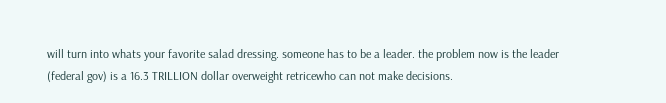will turn into whats your favorite salad dressing. someone has to be a leader. the problem now is the leader (federal gov) is a 16.3 TRILLION dollar overweight retricewho can not make decisions.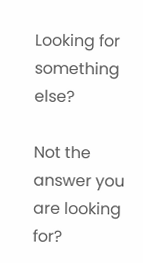Looking for something else?

Not the answer you are looking for?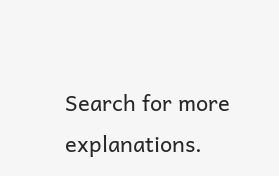Search for more explanations.